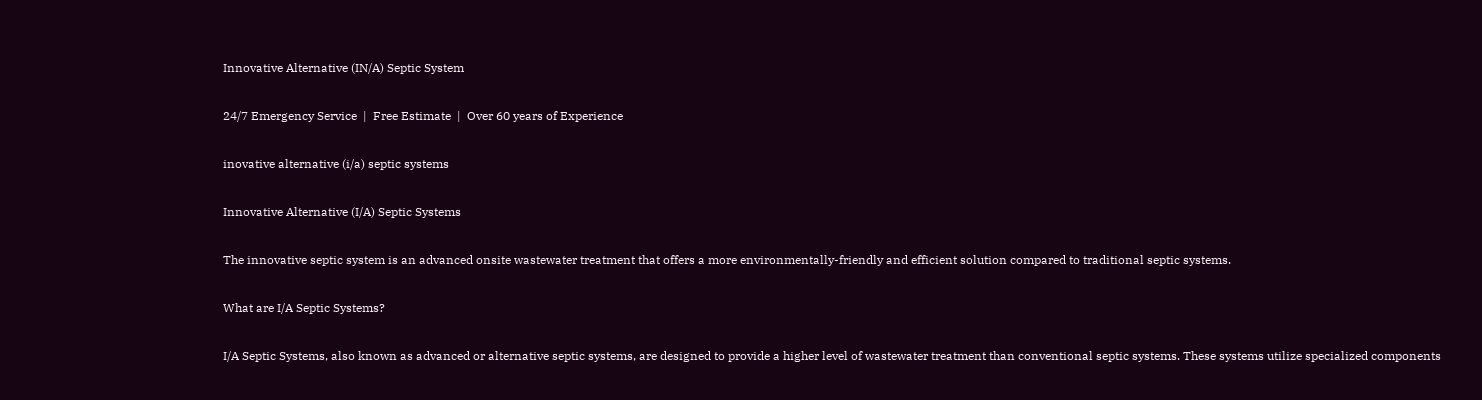Innovative Alternative (IN/A) Septic System

24/7 Emergency Service  |  Free Estimate  |  Over 60 years of Experience

inovative alternative (i/a) septic systems

Innovative Alternative (I/A) Septic Systems

The innovative septic system is an advanced onsite wastewater treatment that offers a more environmentally-friendly and efficient solution compared to traditional septic systems.

What are I/A Septic Systems?

I/A Septic Systems, also known as advanced or alternative septic systems, are designed to provide a higher level of wastewater treatment than conventional septic systems. These systems utilize specialized components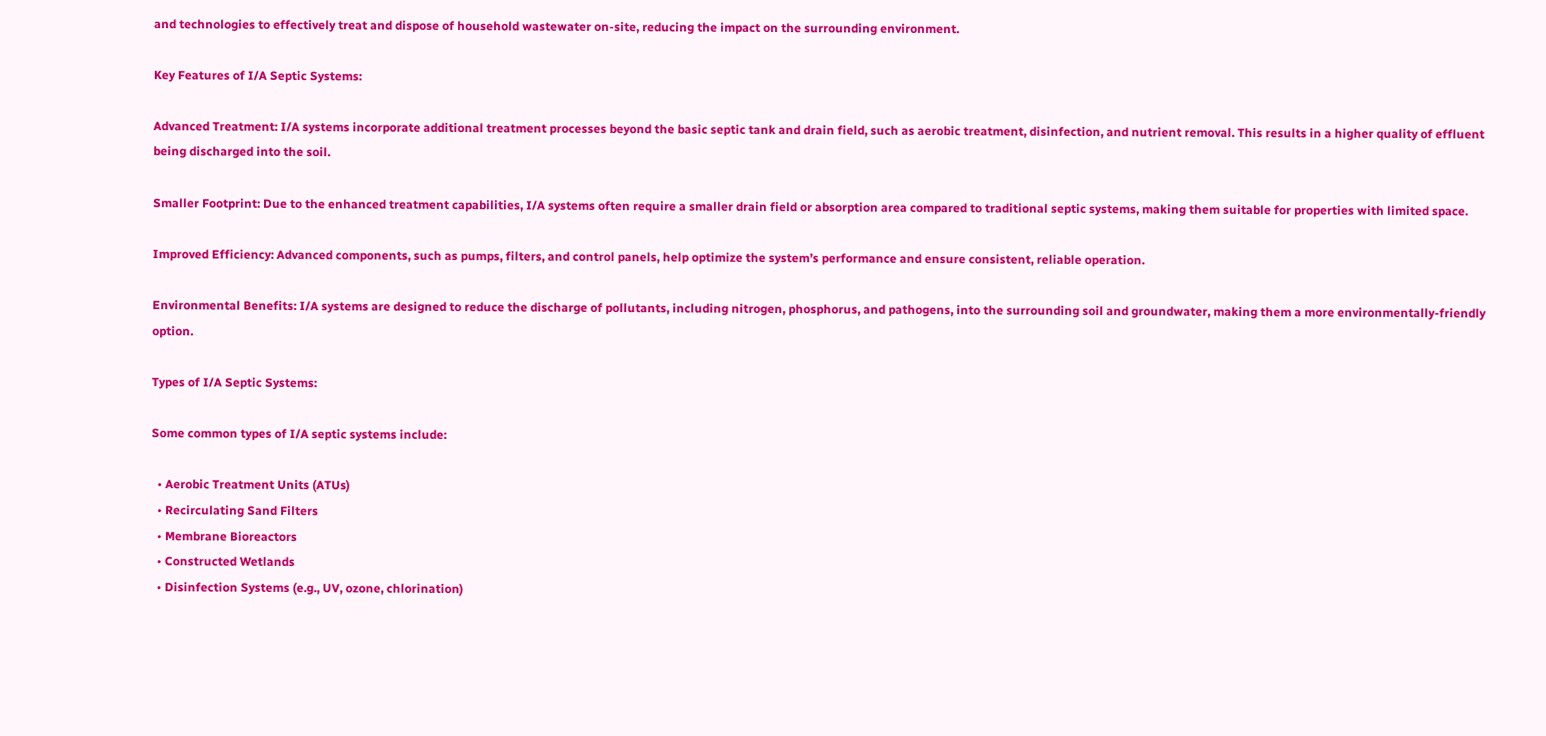and technologies to effectively treat and dispose of household wastewater on-site, reducing the impact on the surrounding environment.

Key Features of I/A Septic Systems:

Advanced Treatment: I/A systems incorporate additional treatment processes beyond the basic septic tank and drain field, such as aerobic treatment, disinfection, and nutrient removal. This results in a higher quality of effluent being discharged into the soil.

Smaller Footprint: Due to the enhanced treatment capabilities, I/A systems often require a smaller drain field or absorption area compared to traditional septic systems, making them suitable for properties with limited space.

Improved Efficiency: Advanced components, such as pumps, filters, and control panels, help optimize the system’s performance and ensure consistent, reliable operation.

Environmental Benefits: I/A systems are designed to reduce the discharge of pollutants, including nitrogen, phosphorus, and pathogens, into the surrounding soil and groundwater, making them a more environmentally-friendly option.

Types of I/A Septic Systems:

Some common types of I/A septic systems include:

  • Aerobic Treatment Units (ATUs)
  • Recirculating Sand Filters
  • Membrane Bioreactors
  • Constructed Wetlands
  • Disinfection Systems (e.g., UV, ozone, chlorination)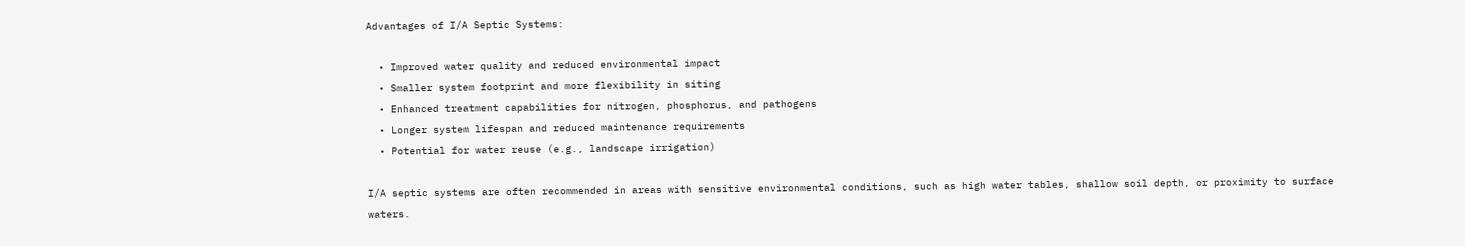Advantages of I/A Septic Systems:

  • Improved water quality and reduced environmental impact
  • Smaller system footprint and more flexibility in siting
  • Enhanced treatment capabilities for nitrogen, phosphorus, and pathogens
  • Longer system lifespan and reduced maintenance requirements
  • Potential for water reuse (e.g., landscape irrigation)

I/A septic systems are often recommended in areas with sensitive environmental conditions, such as high water tables, shallow soil depth, or proximity to surface waters.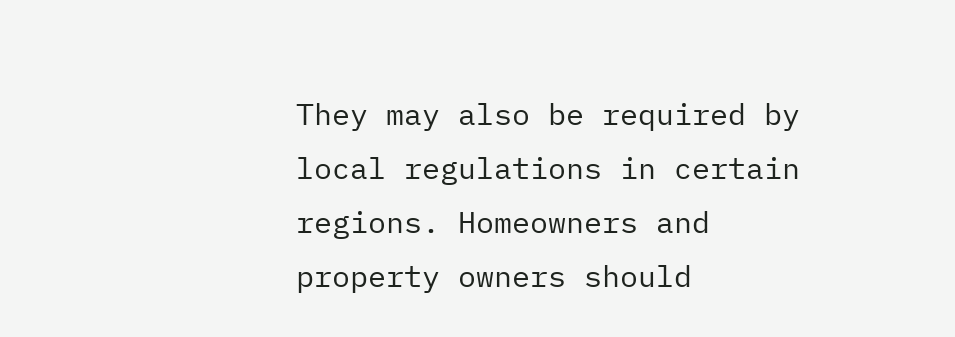They may also be required by local regulations in certain regions. Homeowners and property owners should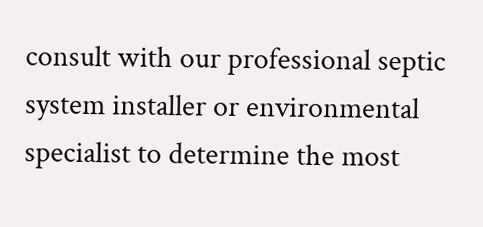consult with our professional septic system installer or environmental specialist to determine the most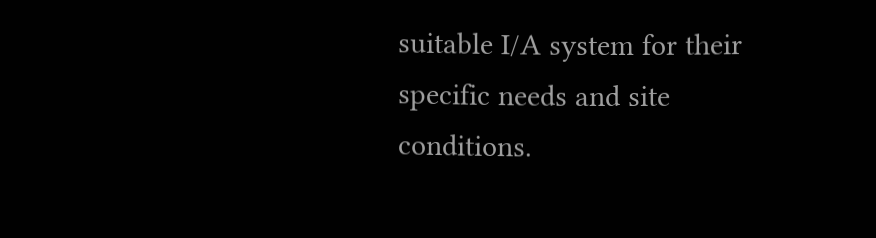suitable I/A system for their specific needs and site conditions.